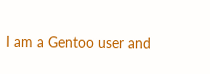I am a Gentoo user and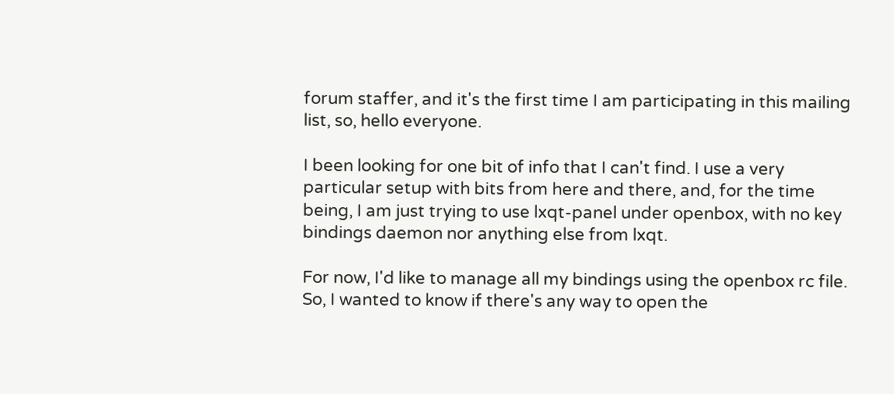forum staffer, and it's the first time I am participating in this mailing list, so, hello everyone.

I been looking for one bit of info that I can't find. I use a very particular setup with bits from here and there, and, for the time being, I am just trying to use lxqt-panel under openbox, with no key bindings daemon nor anything else from lxqt.

For now, I'd like to manage all my bindings using the openbox rc file. So, I wanted to know if there's any way to open the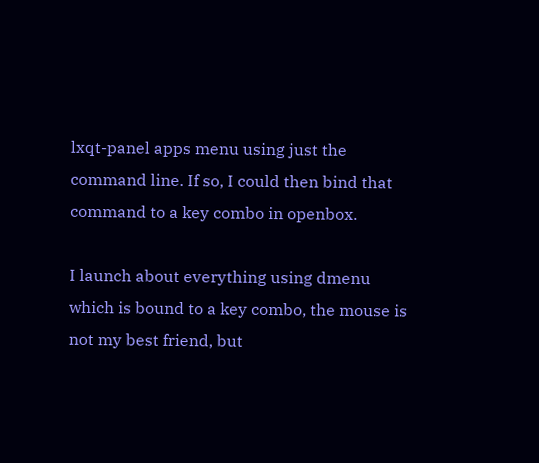lxqt-panel apps menu using just the command line. If so, I could then bind that command to a key combo in openbox.

I launch about everything using dmenu which is bound to a key combo, the mouse is not my best friend, but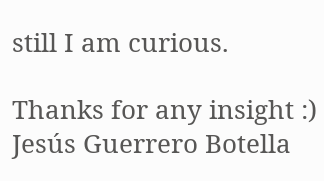still I am curious.

Thanks for any insight :)
Jesús Guerrero Botella